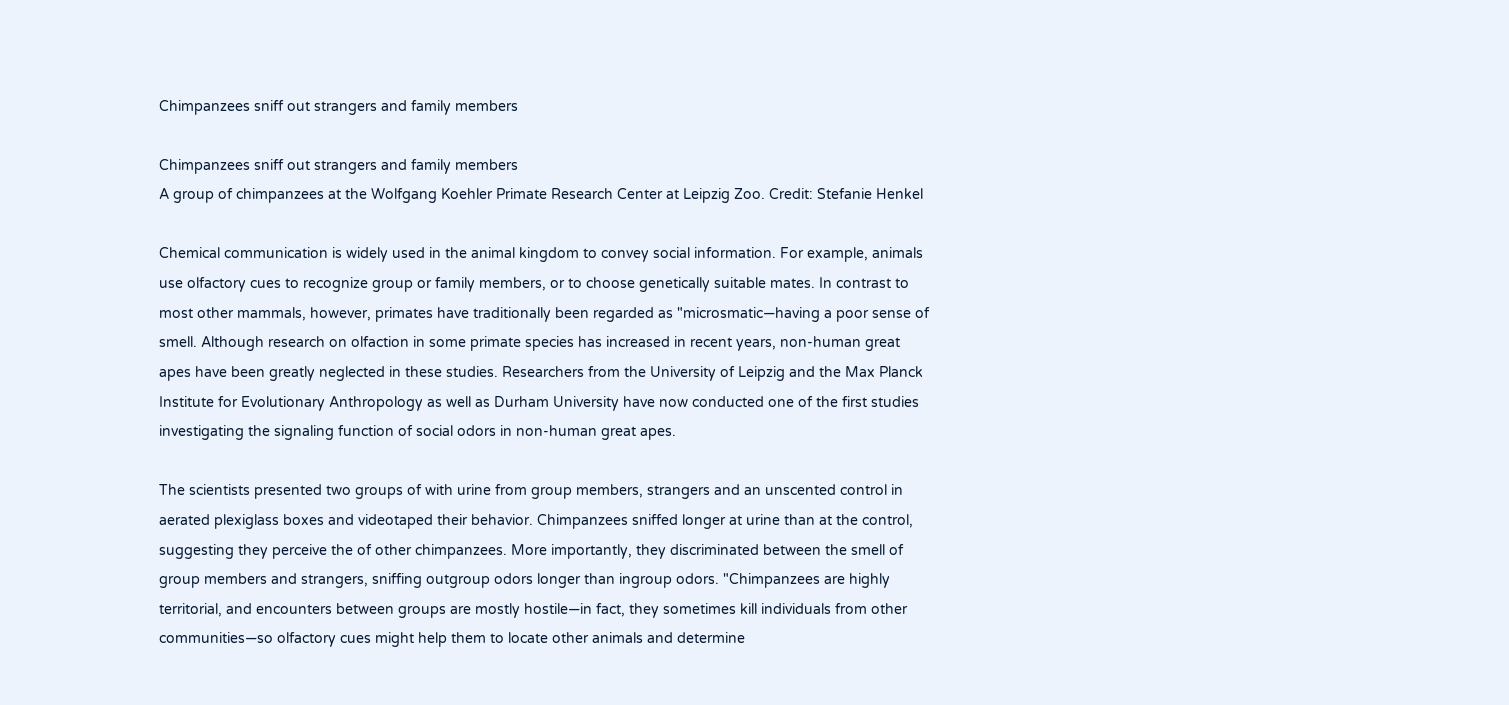Chimpanzees sniff out strangers and family members

Chimpanzees sniff out strangers and family members
A group of chimpanzees at the Wolfgang Koehler Primate Research Center at Leipzig Zoo. Credit: Stefanie Henkel

Chemical communication is widely used in the animal kingdom to convey social information. For example, animals use olfactory cues to recognize group or family members, or to choose genetically suitable mates. In contrast to most other mammals, however, primates have traditionally been regarded as "microsmatic—having a poor sense of smell. Although research on olfaction in some primate species has increased in recent years, non-human great apes have been greatly neglected in these studies. Researchers from the University of Leipzig and the Max Planck Institute for Evolutionary Anthropology as well as Durham University have now conducted one of the first studies investigating the signaling function of social odors in non-human great apes.

The scientists presented two groups of with urine from group members, strangers and an unscented control in aerated plexiglass boxes and videotaped their behavior. Chimpanzees sniffed longer at urine than at the control, suggesting they perceive the of other chimpanzees. More importantly, they discriminated between the smell of group members and strangers, sniffing outgroup odors longer than ingroup odors. "Chimpanzees are highly territorial, and encounters between groups are mostly hostile—in fact, they sometimes kill individuals from other communities—so olfactory cues might help them to locate other animals and determine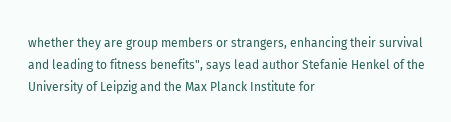whether they are group members or strangers, enhancing their survival and leading to fitness benefits", says lead author Stefanie Henkel of the University of Leipzig and the Max Planck Institute for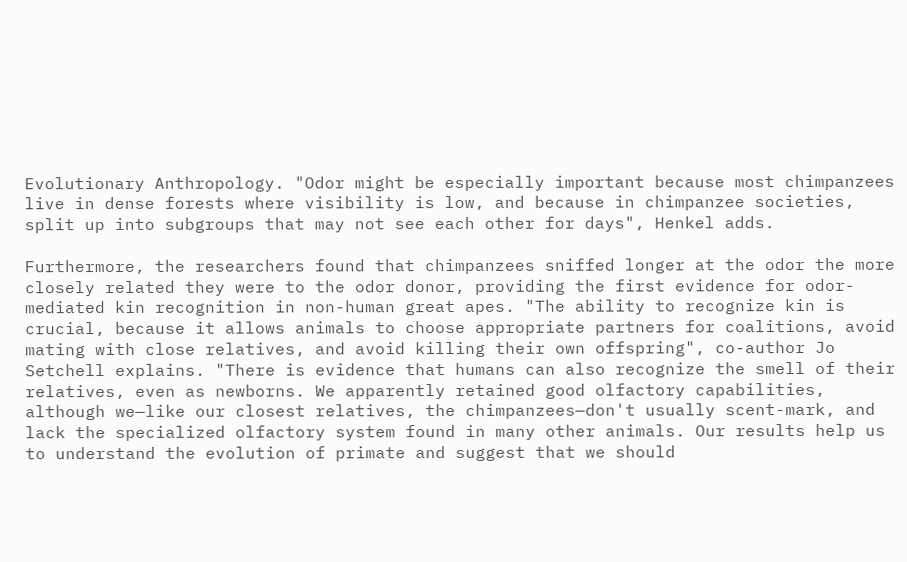Evolutionary Anthropology. "Odor might be especially important because most chimpanzees live in dense forests where visibility is low, and because in chimpanzee societies, split up into subgroups that may not see each other for days", Henkel adds.

Furthermore, the researchers found that chimpanzees sniffed longer at the odor the more closely related they were to the odor donor, providing the first evidence for odor-mediated kin recognition in non-human great apes. "The ability to recognize kin is crucial, because it allows animals to choose appropriate partners for coalitions, avoid mating with close relatives, and avoid killing their own offspring", co-author Jo Setchell explains. "There is evidence that humans can also recognize the smell of their relatives, even as newborns. We apparently retained good olfactory capabilities, although we—like our closest relatives, the chimpanzees—don't usually scent-mark, and lack the specialized olfactory system found in many other animals. Our results help us to understand the evolution of primate and suggest that we should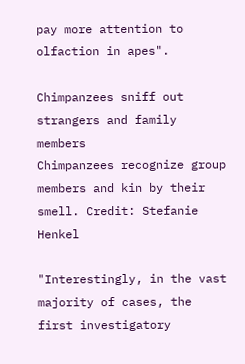pay more attention to olfaction in apes".

Chimpanzees sniff out strangers and family members
Chimpanzees recognize group members and kin by their smell. Credit: Stefanie Henkel

"Interestingly, in the vast majority of cases, the first investigatory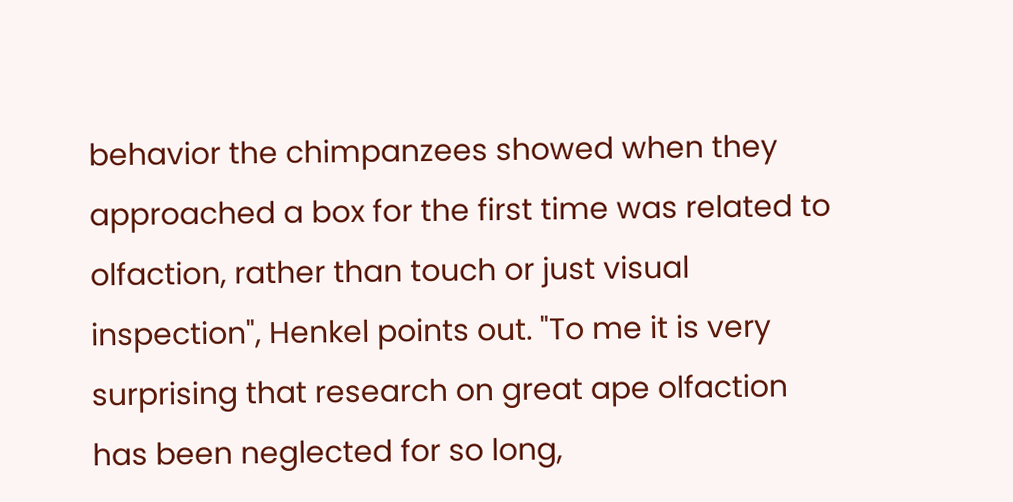behavior the chimpanzees showed when they approached a box for the first time was related to olfaction, rather than touch or just visual inspection", Henkel points out. "To me it is very surprising that research on great ape olfaction has been neglected for so long,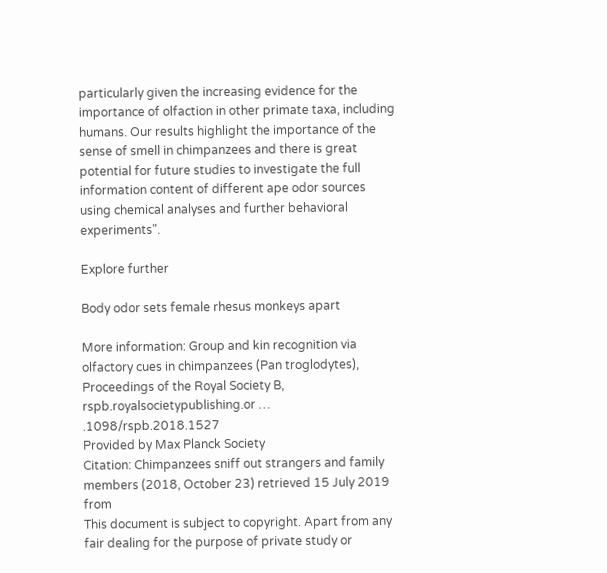particularly given the increasing evidence for the importance of olfaction in other primate taxa, including humans. Our results highlight the importance of the sense of smell in chimpanzees and there is great potential for future studies to investigate the full information content of different ape odor sources using chemical analyses and further behavioral experiments".

Explore further

Body odor sets female rhesus monkeys apart

More information: Group and kin recognition via olfactory cues in chimpanzees (Pan troglodytes), Proceedings of the Royal Society B, rspb.royalsocietypublishing.or … .1098/rspb.2018.1527
Provided by Max Planck Society
Citation: Chimpanzees sniff out strangers and family members (2018, October 23) retrieved 15 July 2019 from
This document is subject to copyright. Apart from any fair dealing for the purpose of private study or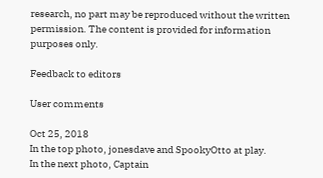research, no part may be reproduced without the written permission. The content is provided for information purposes only.

Feedback to editors

User comments

Oct 25, 2018
In the top photo, jonesdave and SpookyOtto at play.
In the next photo, Captain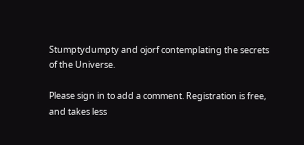Stumptydumpty and ojorf contemplating the secrets of the Universe.

Please sign in to add a comment. Registration is free, and takes less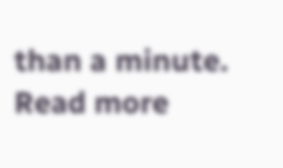than a minute. Read more